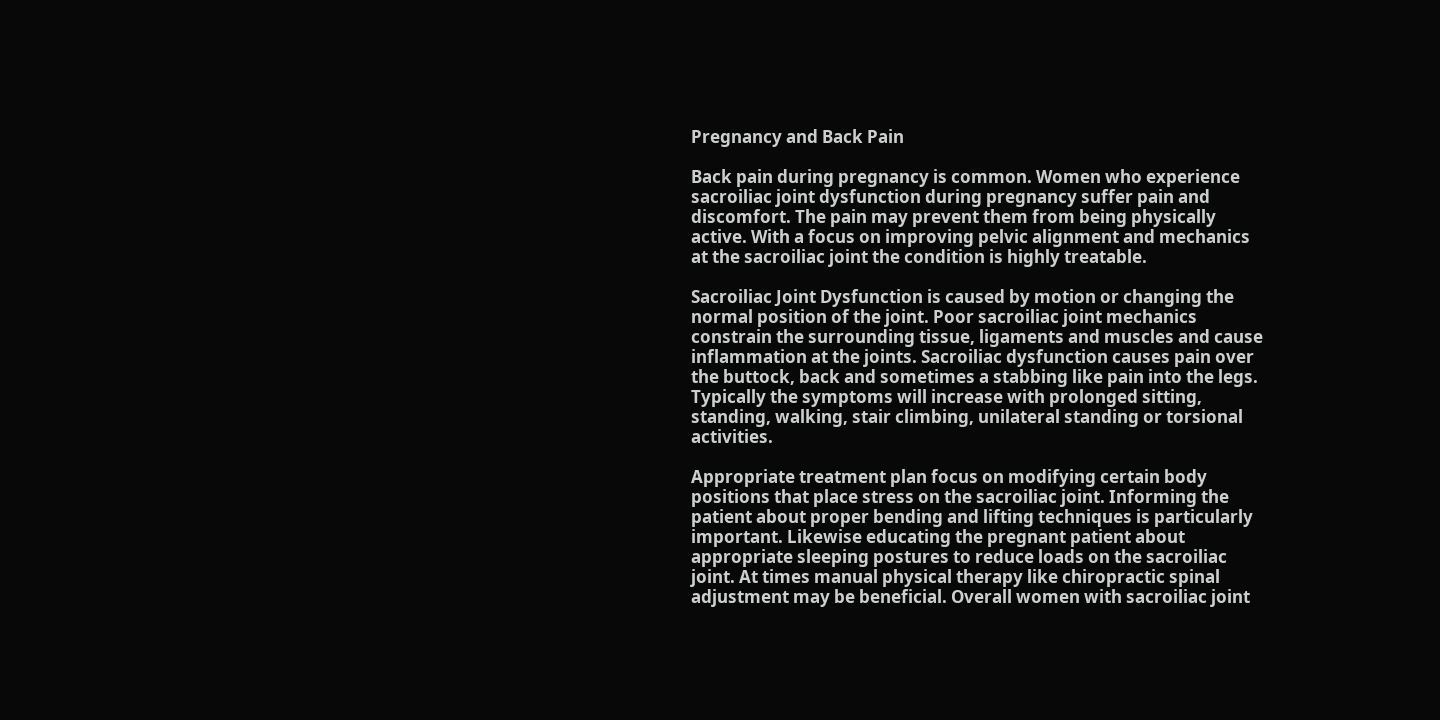Pregnancy and Back Pain

Back pain during pregnancy is common. Women who experience sacroiliac joint dysfunction during pregnancy suffer pain and discomfort. The pain may prevent them from being physically active. With a focus on improving pelvic alignment and mechanics at the sacroiliac joint the condition is highly treatable.

Sacroiliac Joint Dysfunction is caused by motion or changing the normal position of the joint. Poor sacroiliac joint mechanics constrain the surrounding tissue, ligaments and muscles and cause inflammation at the joints. Sacroiliac dysfunction causes pain over the buttock, back and sometimes a stabbing like pain into the legs. Typically the symptoms will increase with prolonged sitting, standing, walking, stair climbing, unilateral standing or torsional activities.

Appropriate treatment plan focus on modifying certain body positions that place stress on the sacroiliac joint. Informing the patient about proper bending and lifting techniques is particularly important. Likewise educating the pregnant patient about appropriate sleeping postures to reduce loads on the sacroiliac joint. At times manual physical therapy like chiropractic spinal adjustment may be beneficial. Overall women with sacroiliac joint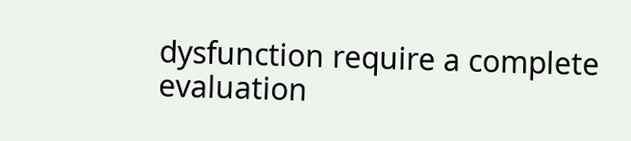dysfunction require a complete evaluation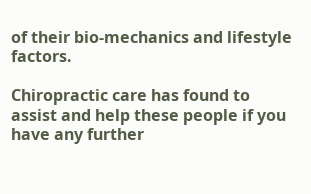of their bio-mechanics and lifestyle factors.

Chiropractic care has found to assist and help these people if you have any further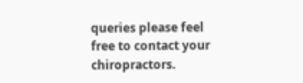queries please feel free to contact your chiropractors.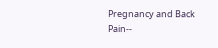Pregnancy and Back Pain--